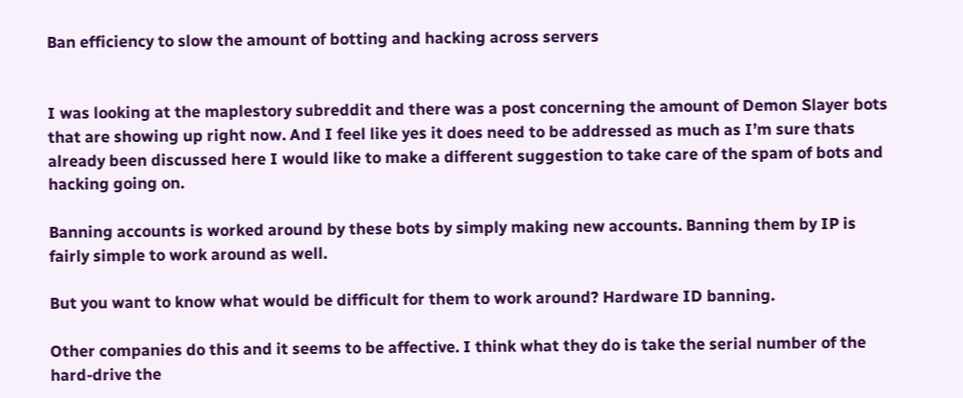Ban efficiency to slow the amount of botting and hacking across servers


I was looking at the maplestory subreddit and there was a post concerning the amount of Demon Slayer bots that are showing up right now. And I feel like yes it does need to be addressed as much as I’m sure thats already been discussed here I would like to make a different suggestion to take care of the spam of bots and hacking going on.

Banning accounts is worked around by these bots by simply making new accounts. Banning them by IP is fairly simple to work around as well.

But you want to know what would be difficult for them to work around? Hardware ID banning.

Other companies do this and it seems to be affective. I think what they do is take the serial number of the hard-drive the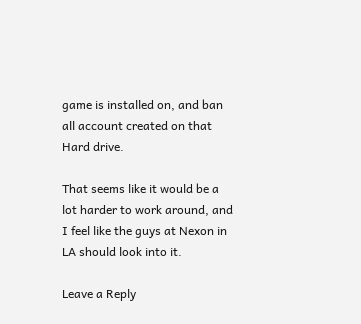game is installed on, and ban all account created on that Hard drive.

That seems like it would be a lot harder to work around, and I feel like the guys at Nexon in LA should look into it.

Leave a Reply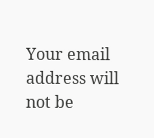Your email address will not be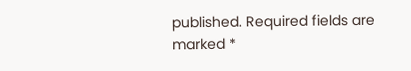published. Required fields are marked *